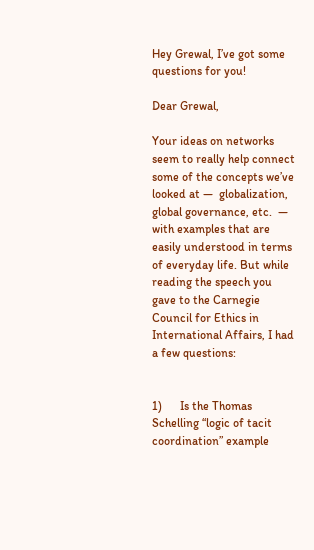Hey Grewal, I’ve got some questions for you!

Dear Grewal,

Your ideas on networks seem to really help connect some of the concepts we’ve looked at —  globalization, global governance, etc.  — with examples that are easily understood in terms of everyday life. But while reading the speech you gave to the Carnegie Council for Ethics in International Affairs, I had a few questions:


1)      Is the Thomas Schelling “logic of tacit coordination” example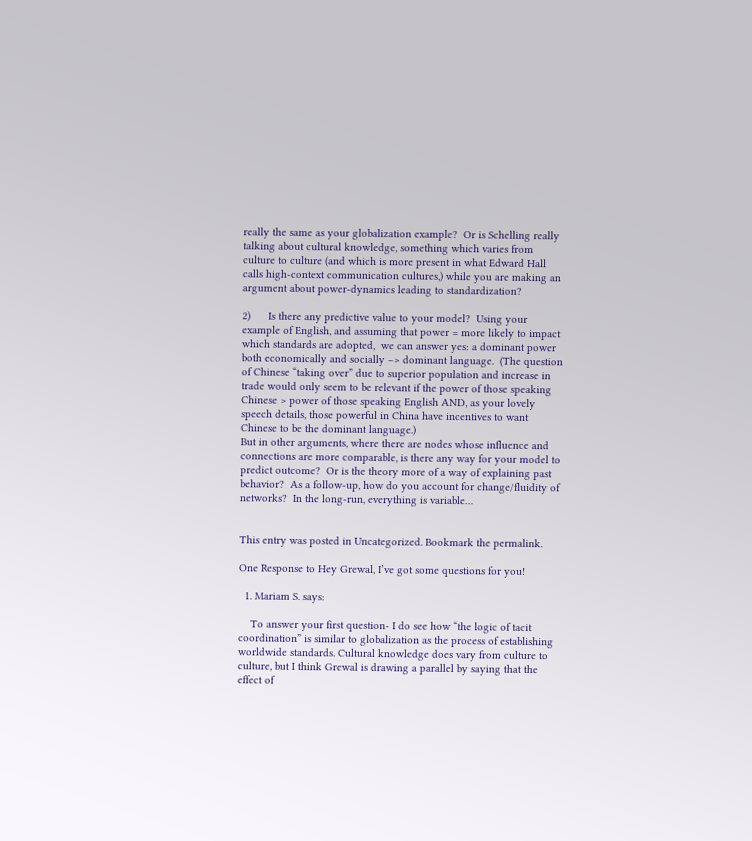really the same as your globalization example?  Or is Schelling really talking about cultural knowledge, something which varies from culture to culture (and which is more present in what Edward Hall calls high-context communication cultures,) while you are making an argument about power-dynamics leading to standardization?

2)      Is there any predictive value to your model?  Using your example of English, and assuming that power = more likely to impact which standards are adopted,  we can answer yes: a dominant power both economically and socially –> dominant language.  (The question of Chinese “taking over” due to superior population and increase in trade would only seem to be relevant if the power of those speaking Chinese > power of those speaking English AND, as your lovely speech details, those powerful in China have incentives to want Chinese to be the dominant language.)
But in other arguments, where there are nodes whose influence and connections are more comparable, is there any way for your model to predict outcome?  Or is the theory more of a way of explaining past behavior?  As a follow-up, how do you account for change/fluidity of networks?  In the long-run, everything is variable…


This entry was posted in Uncategorized. Bookmark the permalink.

One Response to Hey Grewal, I’ve got some questions for you!

  1. Mariam S. says:

    To answer your first question- I do see how “the logic of tacit coordination” is similar to globalization as the process of establishing worldwide standards. Cultural knowledge does vary from culture to culture, but I think Grewal is drawing a parallel by saying that the effect of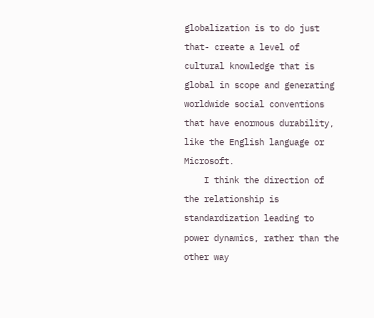globalization is to do just that- create a level of cultural knowledge that is global in scope and generating worldwide social conventions that have enormous durability, like the English language or Microsoft.
    I think the direction of the relationship is standardization leading to power dynamics, rather than the other way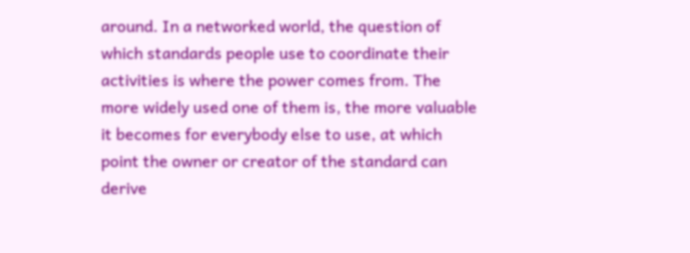around. In a networked world, the question of which standards people use to coordinate their activities is where the power comes from. The more widely used one of them is, the more valuable it becomes for everybody else to use, at which point the owner or creator of the standard can derive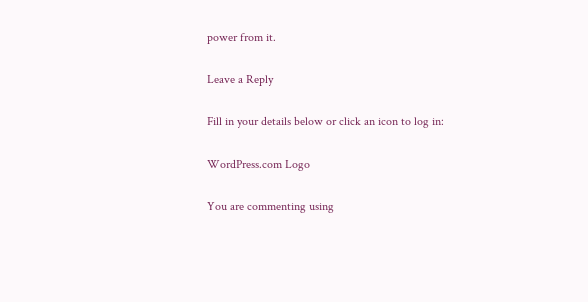power from it.

Leave a Reply

Fill in your details below or click an icon to log in:

WordPress.com Logo

You are commenting using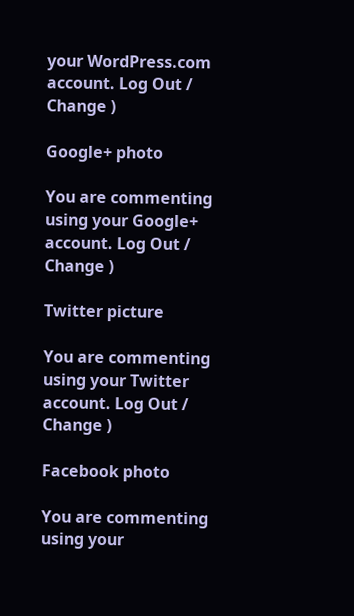your WordPress.com account. Log Out /  Change )

Google+ photo

You are commenting using your Google+ account. Log Out /  Change )

Twitter picture

You are commenting using your Twitter account. Log Out /  Change )

Facebook photo

You are commenting using your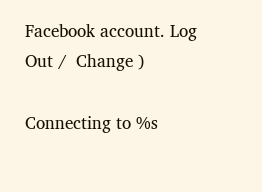Facebook account. Log Out /  Change )

Connecting to %s